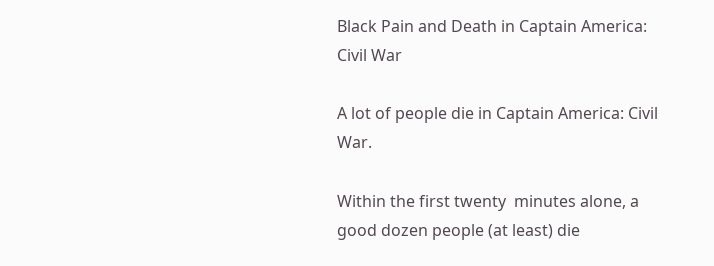Black Pain and Death in Captain America: Civil War

A lot of people die in Captain America: Civil War.

Within the first twenty  minutes alone, a good dozen people (at least) die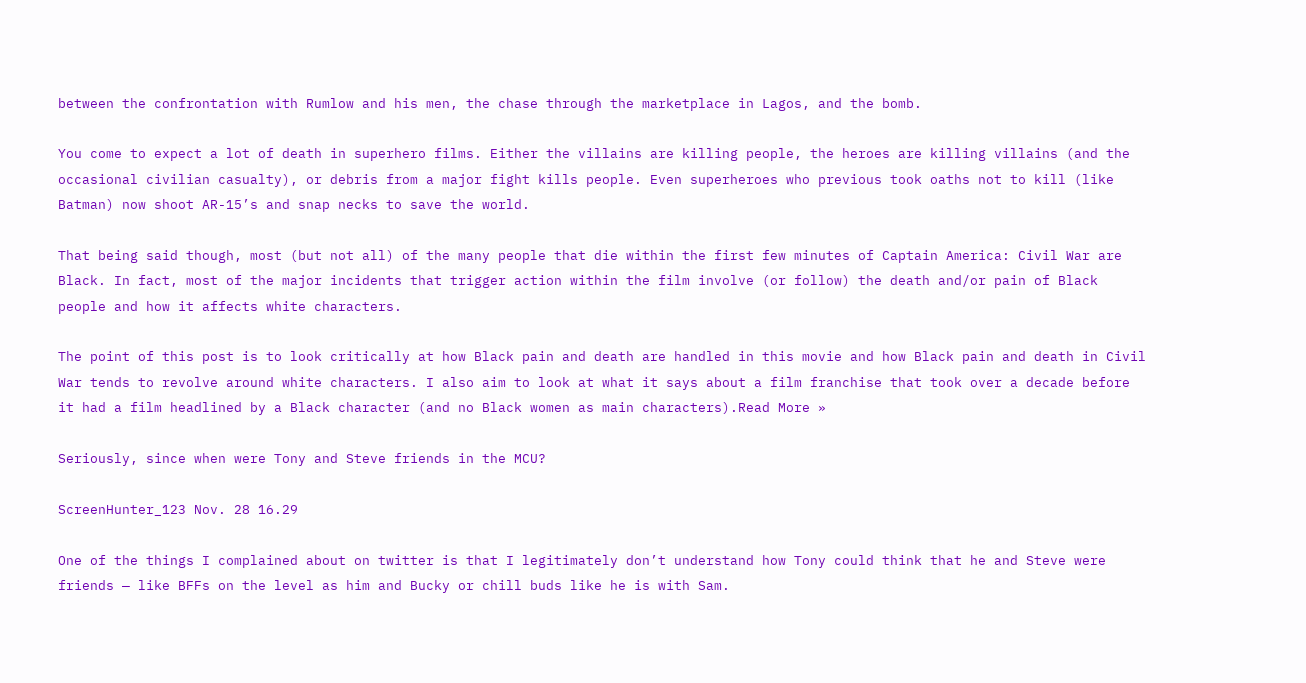between the confrontation with Rumlow and his men, the chase through the marketplace in Lagos, and the bomb.

You come to expect a lot of death in superhero films. Either the villains are killing people, the heroes are killing villains (and the occasional civilian casualty), or debris from a major fight kills people. Even superheroes who previous took oaths not to kill (like Batman) now shoot AR-15’s and snap necks to save the world.

That being said though, most (but not all) of the many people that die within the first few minutes of Captain America: Civil War are Black. In fact, most of the major incidents that trigger action within the film involve (or follow) the death and/or pain of Black people and how it affects white characters.

The point of this post is to look critically at how Black pain and death are handled in this movie and how Black pain and death in Civil War tends to revolve around white characters. I also aim to look at what it says about a film franchise that took over a decade before it had a film headlined by a Black character (and no Black women as main characters).Read More »

Seriously, since when were Tony and Steve friends in the MCU?

ScreenHunter_123 Nov. 28 16.29

One of the things I complained about on twitter is that I legitimately don’t understand how Tony could think that he and Steve were friends — like BFFs on the level as him and Bucky or chill buds like he is with Sam.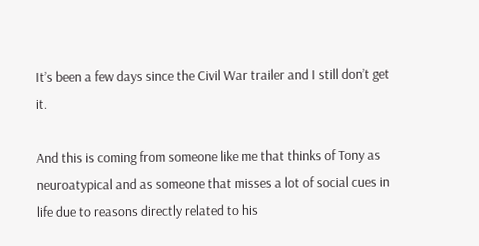It’s been a few days since the Civil War trailer and I still don’t get it.

And this is coming from someone like me that thinks of Tony as neuroatypical and as someone that misses a lot of social cues in life due to reasons directly related to his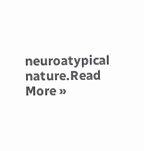neuroatypical nature.Read More »